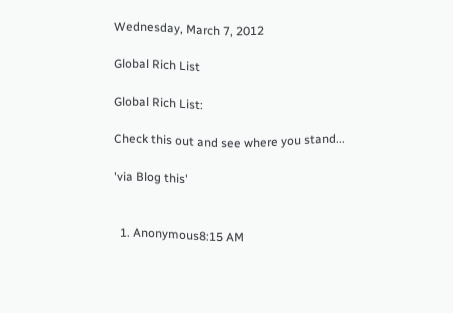Wednesday, March 7, 2012

Global Rich List

Global Rich List:

Check this out and see where you stand...

'via Blog this'


  1. Anonymous8:15 AM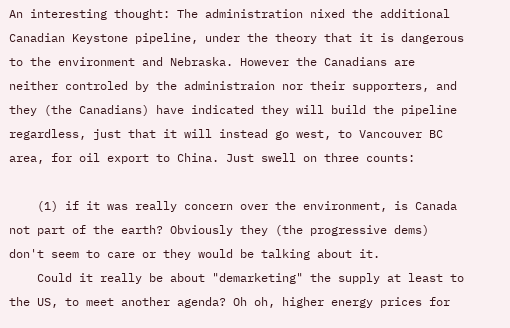An interesting thought: The administration nixed the additional Canadian Keystone pipeline, under the theory that it is dangerous to the environment and Nebraska. However the Canadians are neither controled by the administraion nor their supporters, and they (the Canadians) have indicated they will build the pipeline regardless, just that it will instead go west, to Vancouver BC area, for oil export to China. Just swell on three counts:

    (1) if it was really concern over the environment, is Canada not part of the earth? Obviously they (the progressive dems) don't seem to care or they would be talking about it.
    Could it really be about "demarketing" the supply at least to the US, to meet another agenda? Oh oh, higher energy prices for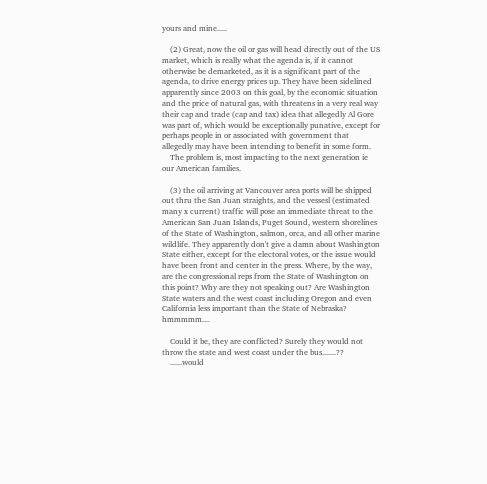yours and mine.....

    (2) Great, now the oil or gas will head directly out of the US market, which is really what the agenda is, if it cannot otherwise be demarketed, as it is a significant part of the agenda, to drive energy prices up. They have been sidelined apparently since 2003 on this goal, by the economic situation and the price of natural gas, with threatens in a very real way their cap and trade (cap and tax) idea that allegedly Al Gore was part of, which would be exceptionally punative, except for perhaps people in or associated with government that allegedly may have been intending to benefit in some form.
    The problem is, most impacting to the next generation ie our American families.

    (3) the oil arriving at Vancouver area ports will be shipped out thru the San Juan straights, and the vessesl (estimated many x current) traffic will pose an immediate threat to the American San Juan Islands, Puget Sound, western shorelines of the State of Washington, salmon, orca, and all other marine wildlife. They apparently don't give a damn about Washington State either, except for the electoral votes, or the issue would have been front and center in the press. Where, by the way, are the congressional reps from the State of Washington on this point? Why are they not speaking out? Are Washington State waters and the west coast including Oregon and even California less important than the State of Nebraska? hmmmmm....

    Could it be, they are conflicted? Surely they would not throw the state and west coast under the bus.......??
    ......would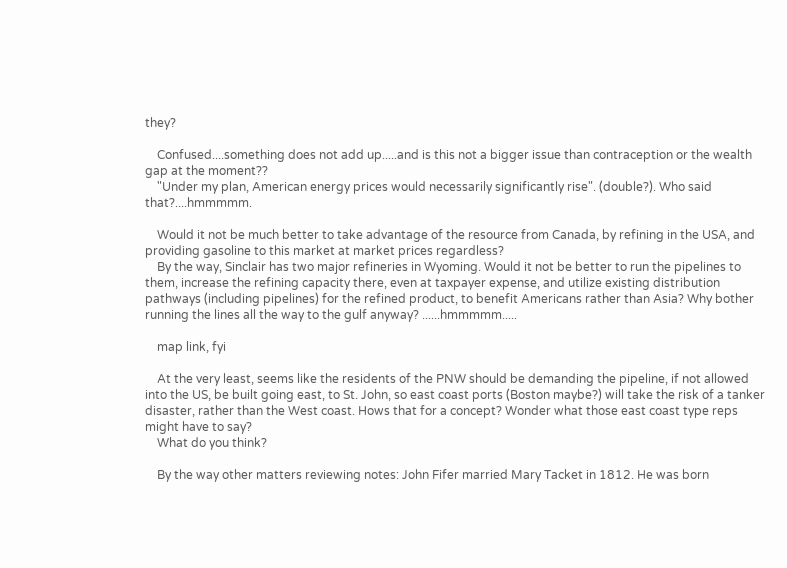they?

    Confused....something does not add up.....and is this not a bigger issue than contraception or the wealth gap at the moment??
    "Under my plan, American energy prices would necessarily significantly rise". (double?). Who said that?....hmmmmm.

    Would it not be much better to take advantage of the resource from Canada, by refining in the USA, and providing gasoline to this market at market prices regardless?
    By the way, Sinclair has two major refineries in Wyoming. Would it not be better to run the pipelines to them, increase the refining capacity there, even at taxpayer expense, and utilize existing distribution pathways (including pipelines) for the refined product, to benefit Americans rather than Asia? Why bother running the lines all the way to the gulf anyway? ......hmmmmm.....

    map link, fyi

    At the very least, seems like the residents of the PNW should be demanding the pipeline, if not allowed into the US, be built going east, to St. John, so east coast ports (Boston maybe?) will take the risk of a tanker disaster, rather than the West coast. Hows that for a concept? Wonder what those east coast type reps might have to say?
    What do you think?

    By the way other matters reviewing notes: John Fifer married Mary Tacket in 1812. He was born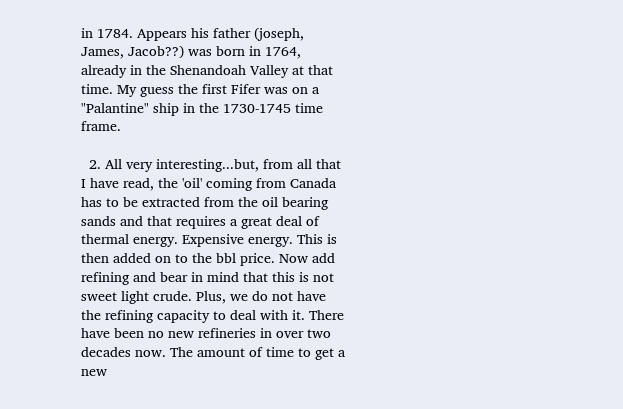in 1784. Appears his father (joseph, James, Jacob??) was born in 1764, already in the Shenandoah Valley at that time. My guess the first Fifer was on a "Palantine" ship in the 1730-1745 time frame.

  2. All very interesting...but, from all that I have read, the 'oil' coming from Canada has to be extracted from the oil bearing sands and that requires a great deal of thermal energy. Expensive energy. This is then added on to the bbl price. Now add refining and bear in mind that this is not sweet light crude. Plus, we do not have the refining capacity to deal with it. There have been no new refineries in over two decades now. The amount of time to get a new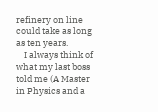refinery on line could take as long as ten years.
    I always think of what my last boss told me (A Master in Physics and a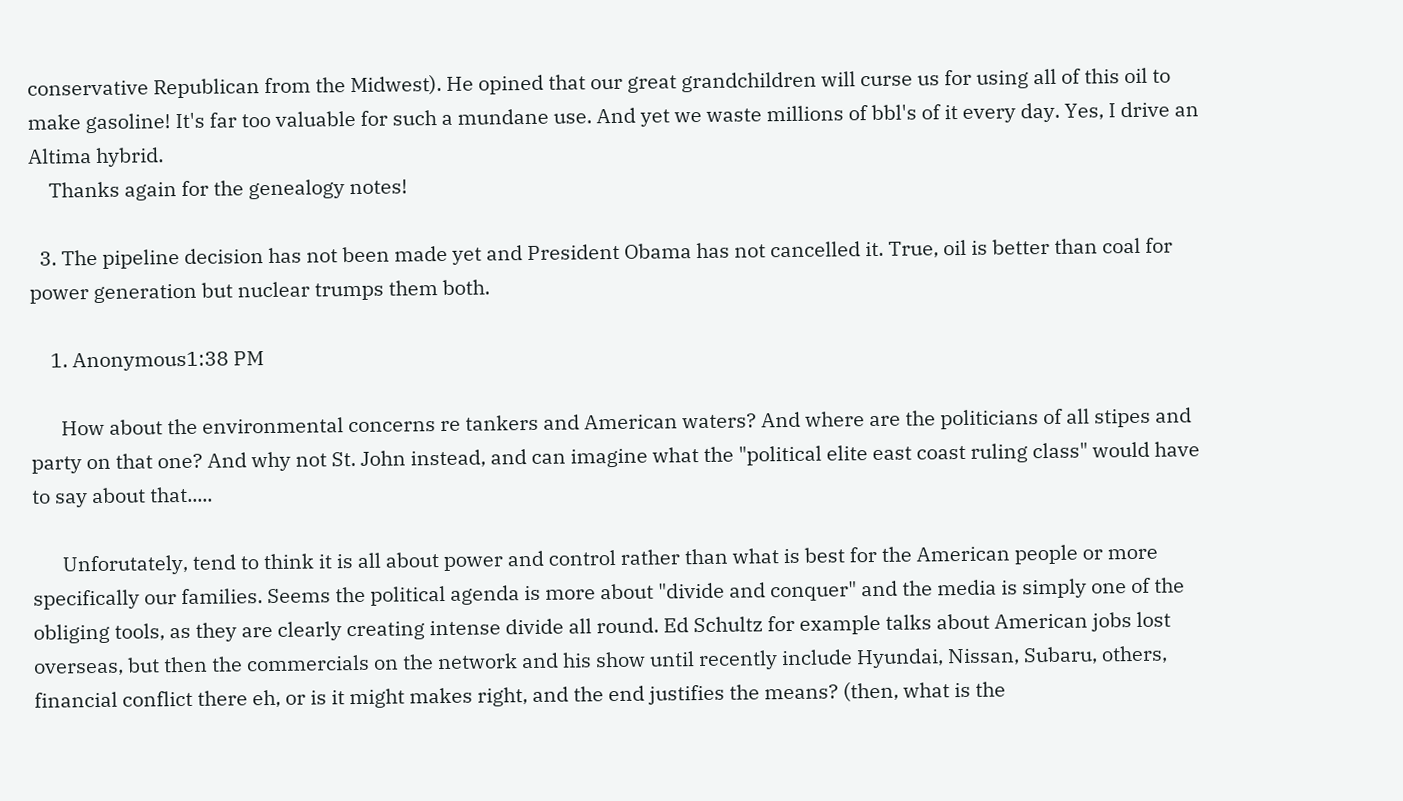conservative Republican from the Midwest). He opined that our great grandchildren will curse us for using all of this oil to make gasoline! It's far too valuable for such a mundane use. And yet we waste millions of bbl's of it every day. Yes, I drive an Altima hybrid.
    Thanks again for the genealogy notes!

  3. The pipeline decision has not been made yet and President Obama has not cancelled it. True, oil is better than coal for power generation but nuclear trumps them both.

    1. Anonymous1:38 PM

      How about the environmental concerns re tankers and American waters? And where are the politicians of all stipes and party on that one? And why not St. John instead, and can imagine what the "political elite east coast ruling class" would have to say about that.....

      Unforutately, tend to think it is all about power and control rather than what is best for the American people or more specifically our families. Seems the political agenda is more about "divide and conquer" and the media is simply one of the obliging tools, as they are clearly creating intense divide all round. Ed Schultz for example talks about American jobs lost overseas, but then the commercials on the network and his show until recently include Hyundai, Nissan, Subaru, others, financial conflict there eh, or is it might makes right, and the end justifies the means? (then, what is the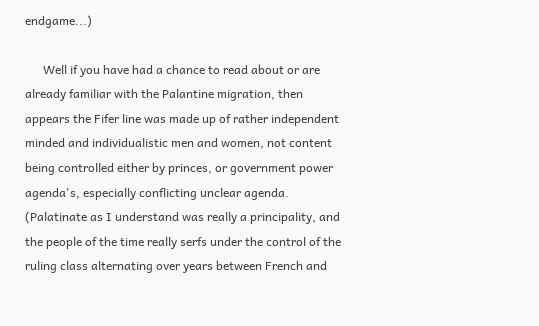endgame...)

      Well if you have had a chance to read about or are already familiar with the Palantine migration, then appears the Fifer line was made up of rather independent minded and individualistic men and women, not content being controlled either by princes, or government power agenda's, especially conflicting unclear agenda. (Palatinate as I understand was really a principality, and the people of the time really serfs under the control of the ruling class alternating over years between French and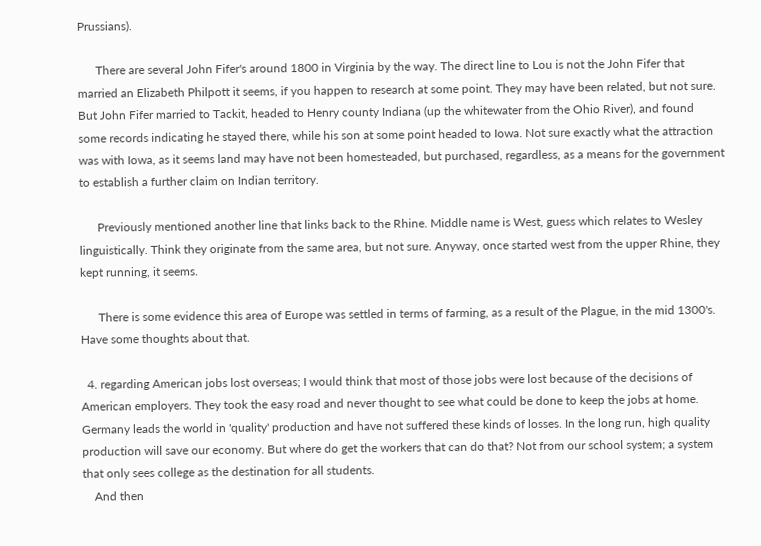Prussians).

      There are several John Fifer's around 1800 in Virginia by the way. The direct line to Lou is not the John Fifer that married an Elizabeth Philpott it seems, if you happen to research at some point. They may have been related, but not sure. But John Fifer married to Tackit, headed to Henry county Indiana (up the whitewater from the Ohio River), and found some records indicating he stayed there, while his son at some point headed to Iowa. Not sure exactly what the attraction was with Iowa, as it seems land may have not been homesteaded, but purchased, regardless, as a means for the government to establish a further claim on Indian territory.

      Previously mentioned another line that links back to the Rhine. Middle name is West, guess which relates to Wesley linguistically. Think they originate from the same area, but not sure. Anyway, once started west from the upper Rhine, they kept running, it seems.

      There is some evidence this area of Europe was settled in terms of farming, as a result of the Plague, in the mid 1300's. Have some thoughts about that.

  4. regarding American jobs lost overseas; I would think that most of those jobs were lost because of the decisions of American employers. They took the easy road and never thought to see what could be done to keep the jobs at home. Germany leads the world in 'quality' production and have not suffered these kinds of losses. In the long run, high quality production will save our economy. But where do get the workers that can do that? Not from our school system; a system that only sees college as the destination for all students.
    And then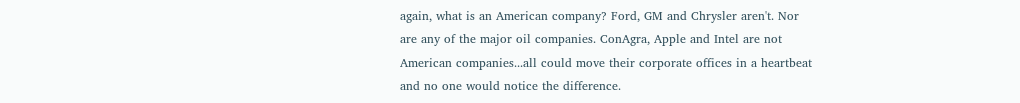again, what is an American company? Ford, GM and Chrysler aren't. Nor are any of the major oil companies. ConAgra, Apple and Intel are not American companies...all could move their corporate offices in a heartbeat and no one would notice the difference.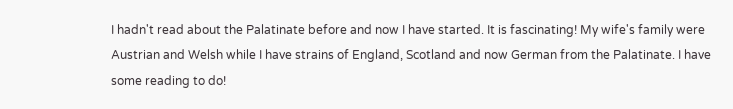I hadn't read about the Palatinate before and now I have started. It is fascinating! My wife's family were Austrian and Welsh while I have strains of England, Scotland and now German from the Palatinate. I have some reading to do!